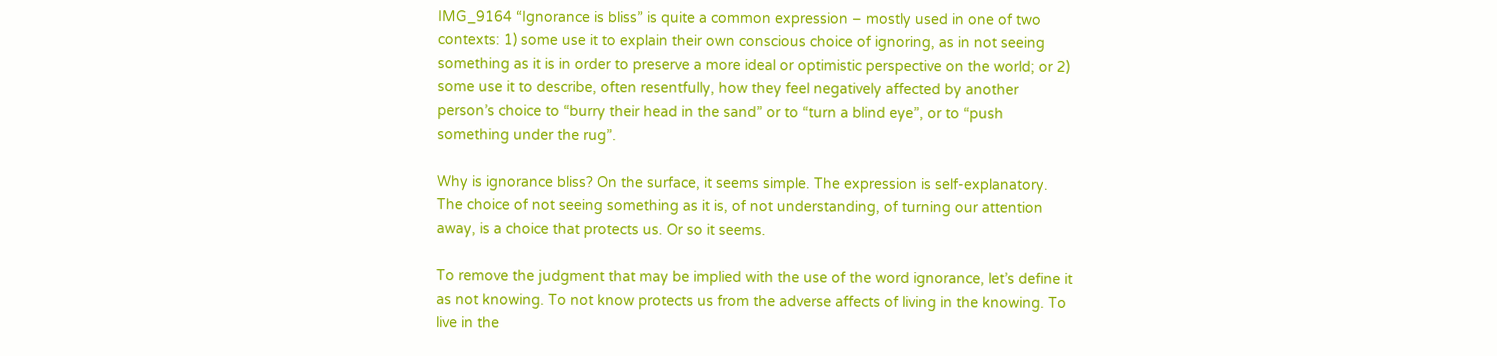IMG_9164 “Ignorance is bliss” is quite a common expression – mostly used in one of two contexts: 1) some use it to explain their own conscious choice of ignoring, as in not seeing something as it is in order to preserve a more ideal or optimistic perspective on the world; or 2) some use it to describe, often resentfully, how they feel negatively affected by another person’s choice to “burry their head in the sand” or to “turn a blind eye”, or to “push something under the rug”.

Why is ignorance bliss? On the surface, it seems simple. The expression is self-explanatory. The choice of not seeing something as it is, of not understanding, of turning our attention away, is a choice that protects us. Or so it seems.

To remove the judgment that may be implied with the use of the word ignorance, let’s define it as not knowing. To not know protects us from the adverse affects of living in the knowing. To live in the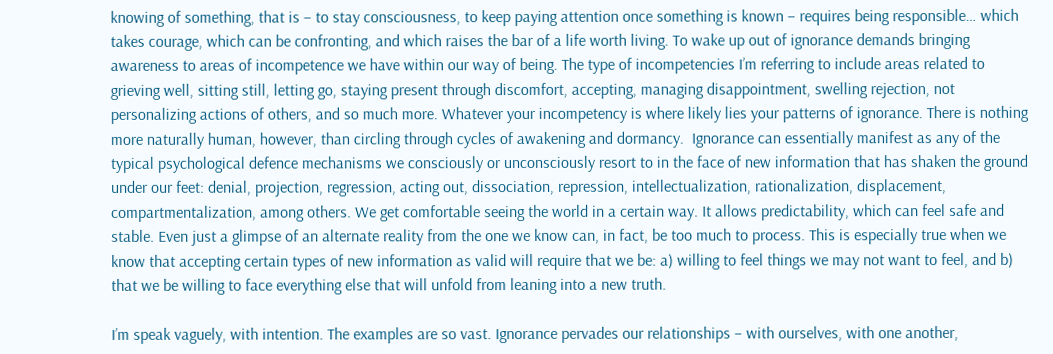knowing of something, that is – to stay consciousness, to keep paying attention once something is known – requires being responsible… which takes courage, which can be confronting, and which raises the bar of a life worth living. To wake up out of ignorance demands bringing awareness to areas of incompetence we have within our way of being. The type of incompetencies I’m referring to include areas related to grieving well, sitting still, letting go, staying present through discomfort, accepting, managing disappointment, swelling rejection, not personalizing actions of others, and so much more. Whatever your incompetency is where likely lies your patterns of ignorance. There is nothing more naturally human, however, than circling through cycles of awakening and dormancy.  Ignorance can essentially manifest as any of the typical psychological defence mechanisms we consciously or unconsciously resort to in the face of new information that has shaken the ground under our feet: denial, projection, regression, acting out, dissociation, repression, intellectualization, rationalization, displacement, compartmentalization, among others. We get comfortable seeing the world in a certain way. It allows predictability, which can feel safe and stable. Even just a glimpse of an alternate reality from the one we know can, in fact, be too much to process. This is especially true when we know that accepting certain types of new information as valid will require that we be: a) willing to feel things we may not want to feel, and b) that we be willing to face everything else that will unfold from leaning into a new truth.

I’m speak vaguely, with intention. The examples are so vast. Ignorance pervades our relationships – with ourselves, with one another,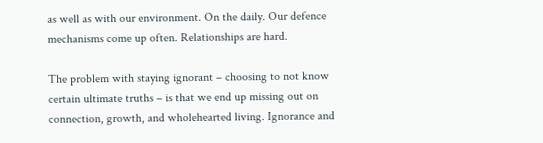as well as with our environment. On the daily. Our defence mechanisms come up often. Relationships are hard.

The problem with staying ignorant – choosing to not know certain ultimate truths – is that we end up missing out on connection, growth, and wholehearted living. Ignorance and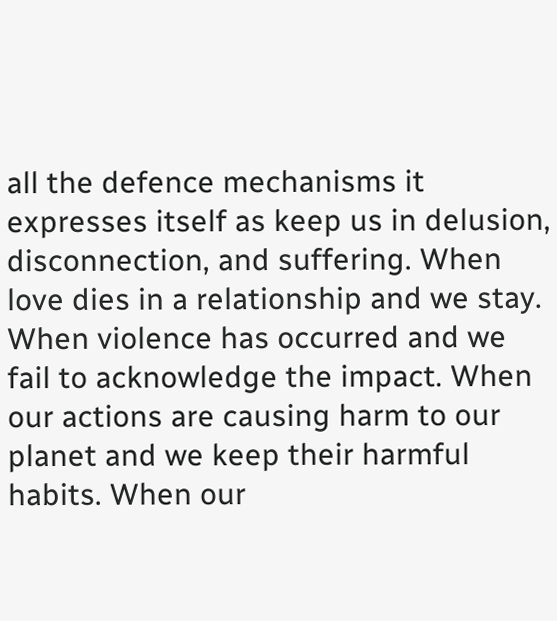all the defence mechanisms it expresses itself as keep us in delusion, disconnection, and suffering. When love dies in a relationship and we stay. When violence has occurred and we fail to acknowledge the impact. When our actions are causing harm to our planet and we keep their harmful habits. When our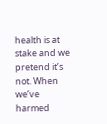health is at stake and we pretend it’s not. When we’ve harmed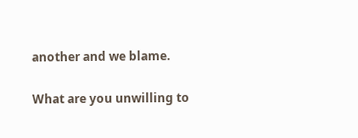another and we blame.

What are you unwilling to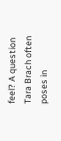feel? A question Tara Brach often poses in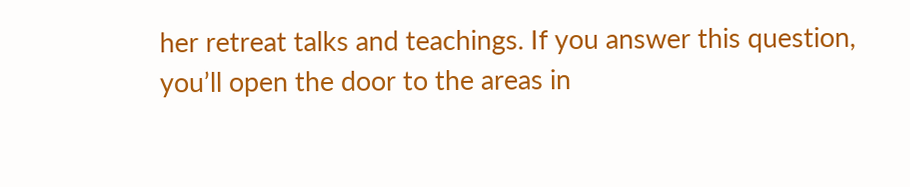her retreat talks and teachings. If you answer this question, you’ll open the door to the areas in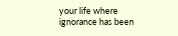your life where ignorance has been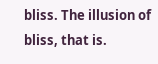bliss. The illusion of bliss, that is.